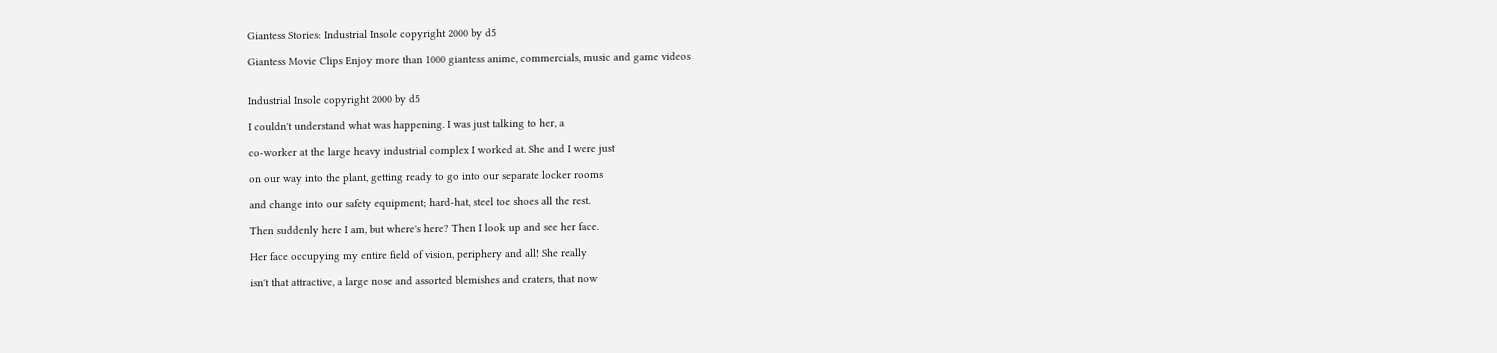Giantess Stories: Industrial Insole copyright 2000 by d5

Giantess Movie Clips Enjoy more than 1000 giantess anime, commercials, music and game videos


Industrial Insole copyright 2000 by d5

I couldn't understand what was happening. I was just talking to her, a

co-worker at the large heavy industrial complex I worked at. She and I were just

on our way into the plant, getting ready to go into our separate locker rooms

and change into our safety equipment; hard-hat, steel toe shoes all the rest.

Then suddenly here I am, but where's here? Then I look up and see her face.

Her face occupying my entire field of vision, periphery and all! She really

isn't that attractive, a large nose and assorted blemishes and craters, that now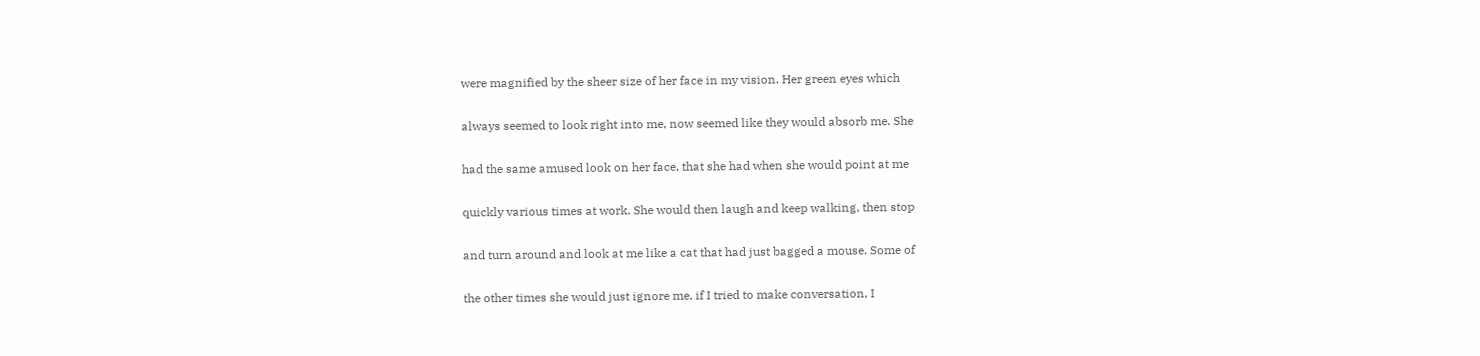were magnified by the sheer size of her face in my vision. Her green eyes which

always seemed to look right into me, now seemed like they would absorb me. She

had the same amused look on her face, that she had when she would point at me

quickly various times at work. She would then laugh and keep walking, then stop

and turn around and look at me like a cat that had just bagged a mouse. Some of

the other times she would just ignore me, if I tried to make conversation, I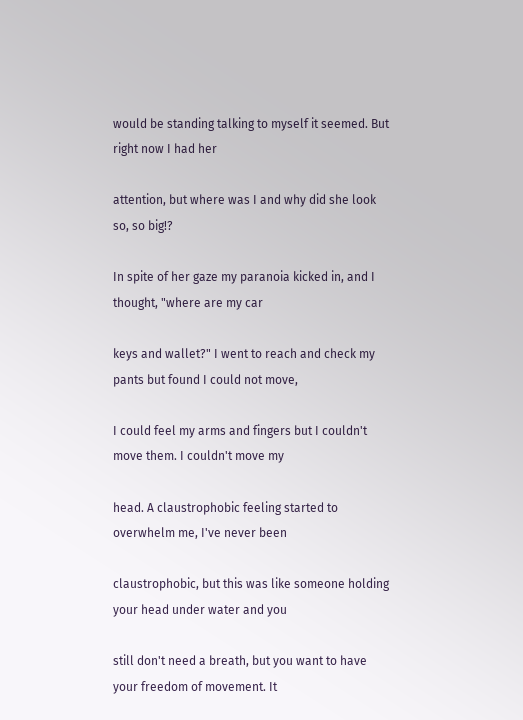would be standing talking to myself it seemed. But right now I had her

attention, but where was I and why did she look so, so big!?

In spite of her gaze my paranoia kicked in, and I thought, "where are my car

keys and wallet?" I went to reach and check my pants but found I could not move,

I could feel my arms and fingers but I couldn't move them. I couldn't move my

head. A claustrophobic feeling started to overwhelm me, I've never been

claustrophobic, but this was like someone holding your head under water and you

still don't need a breath, but you want to have your freedom of movement. It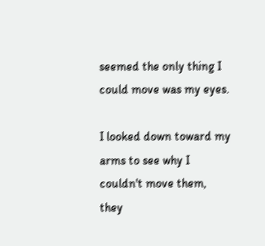seemed the only thing I could move was my eyes.

I looked down toward my arms to see why I couldn't move them, they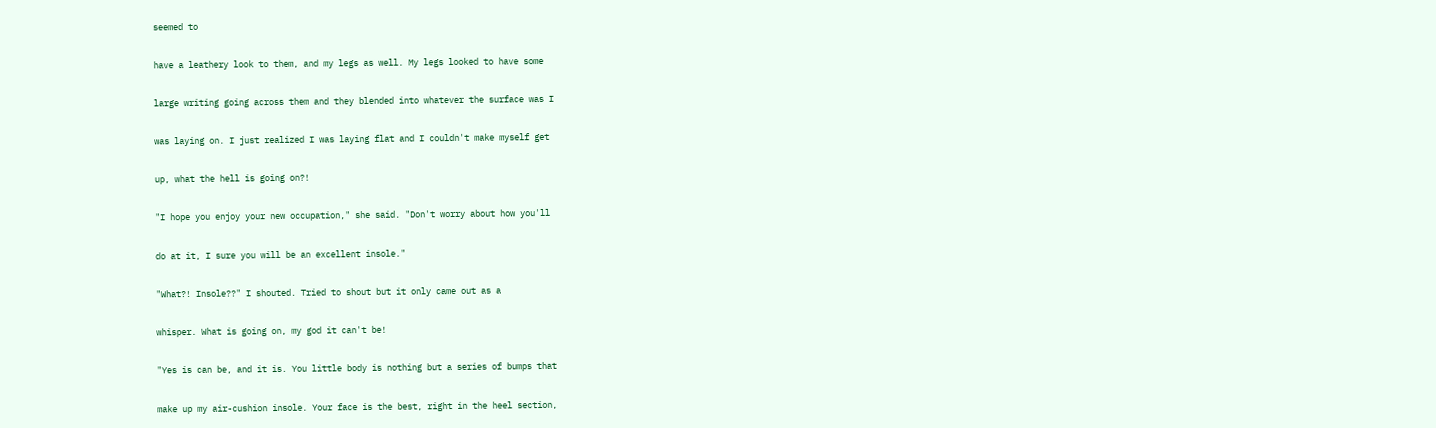seemed to

have a leathery look to them, and my legs as well. My legs looked to have some

large writing going across them and they blended into whatever the surface was I

was laying on. I just realized I was laying flat and I couldn't make myself get

up, what the hell is going on?!

"I hope you enjoy your new occupation," she said. "Don't worry about how you'll

do at it, I sure you will be an excellent insole."

"What?! Insole??" I shouted. Tried to shout but it only came out as a

whisper. What is going on, my god it can't be!

"Yes is can be, and it is. You little body is nothing but a series of bumps that

make up my air-cushion insole. Your face is the best, right in the heel section,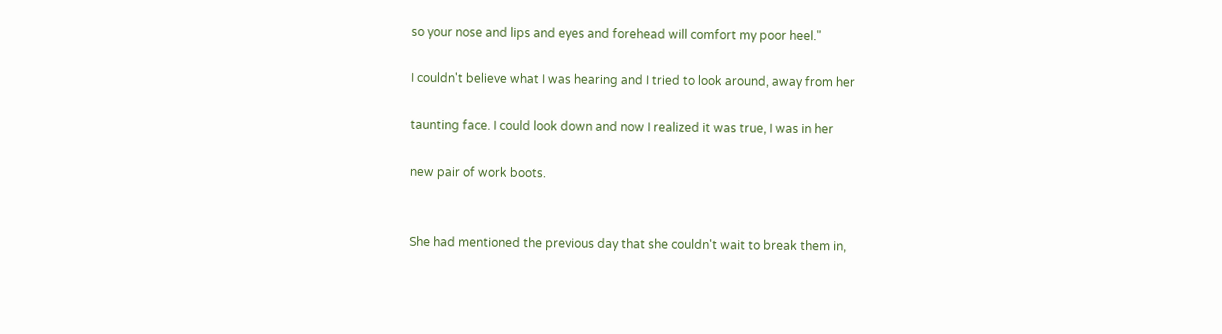so your nose and lips and eyes and forehead will comfort my poor heel."

I couldn't believe what I was hearing and I tried to look around, away from her

taunting face. I could look down and now I realized it was true, I was in her

new pair of work boots.


She had mentioned the previous day that she couldn't wait to break them in,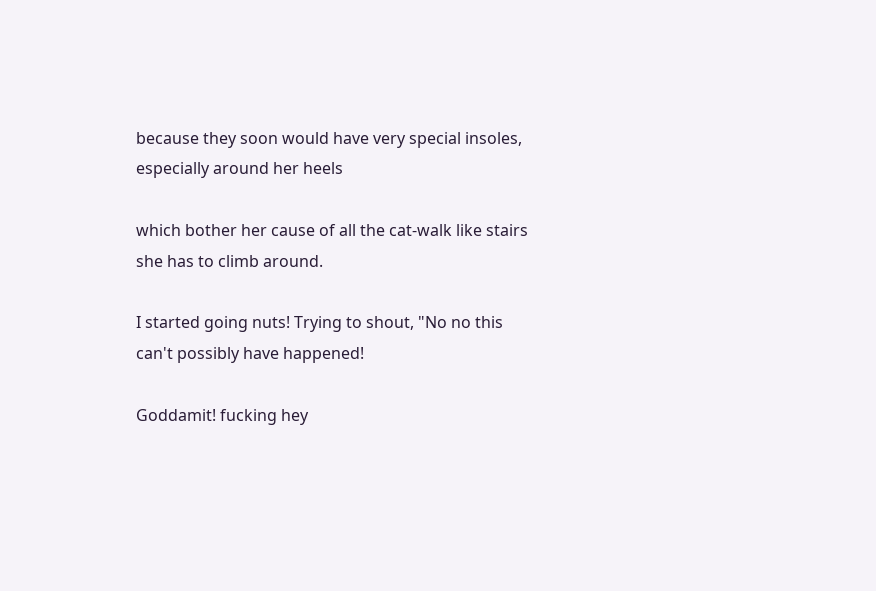because they soon would have very special insoles, especially around her heels

which bother her cause of all the cat-walk like stairs she has to climb around.

I started going nuts! Trying to shout, "No no this can't possibly have happened!

Goddamit! fucking hey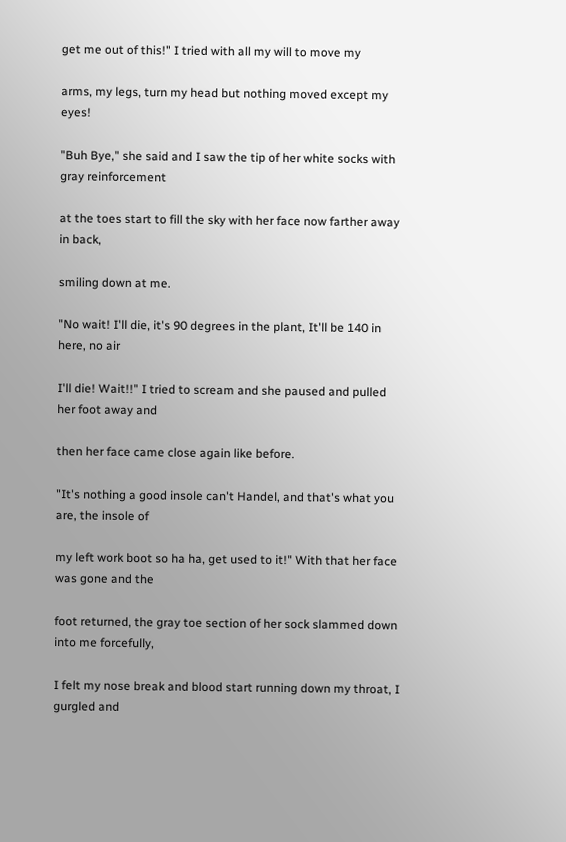get me out of this!" I tried with all my will to move my

arms, my legs, turn my head but nothing moved except my eyes!

"Buh Bye," she said and I saw the tip of her white socks with gray reinforcement

at the toes start to fill the sky with her face now farther away in back,

smiling down at me.

"No wait! I'll die, it's 90 degrees in the plant, It'll be 140 in here, no air

I'll die! Wait!!" I tried to scream and she paused and pulled her foot away and

then her face came close again like before.

"It's nothing a good insole can't Handel, and that's what you are, the insole of

my left work boot so ha ha, get used to it!" With that her face was gone and the

foot returned, the gray toe section of her sock slammed down into me forcefully,

I felt my nose break and blood start running down my throat, I gurgled and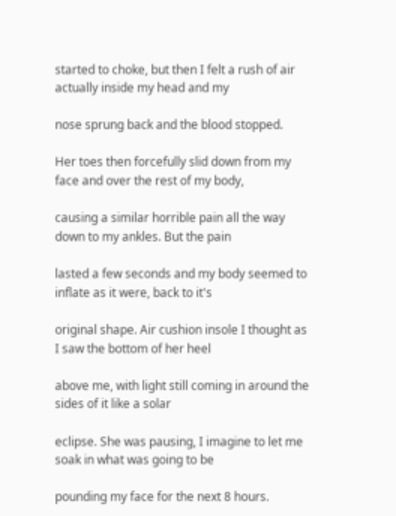started to choke, but then I felt a rush of air actually inside my head and my

nose sprung back and the blood stopped.

Her toes then forcefully slid down from my face and over the rest of my body,

causing a similar horrible pain all the way down to my ankles. But the pain

lasted a few seconds and my body seemed to inflate as it were, back to it's

original shape. Air cushion insole I thought as I saw the bottom of her heel

above me, with light still coming in around the sides of it like a solar

eclipse. She was pausing, I imagine to let me soak in what was going to be

pounding my face for the next 8 hours.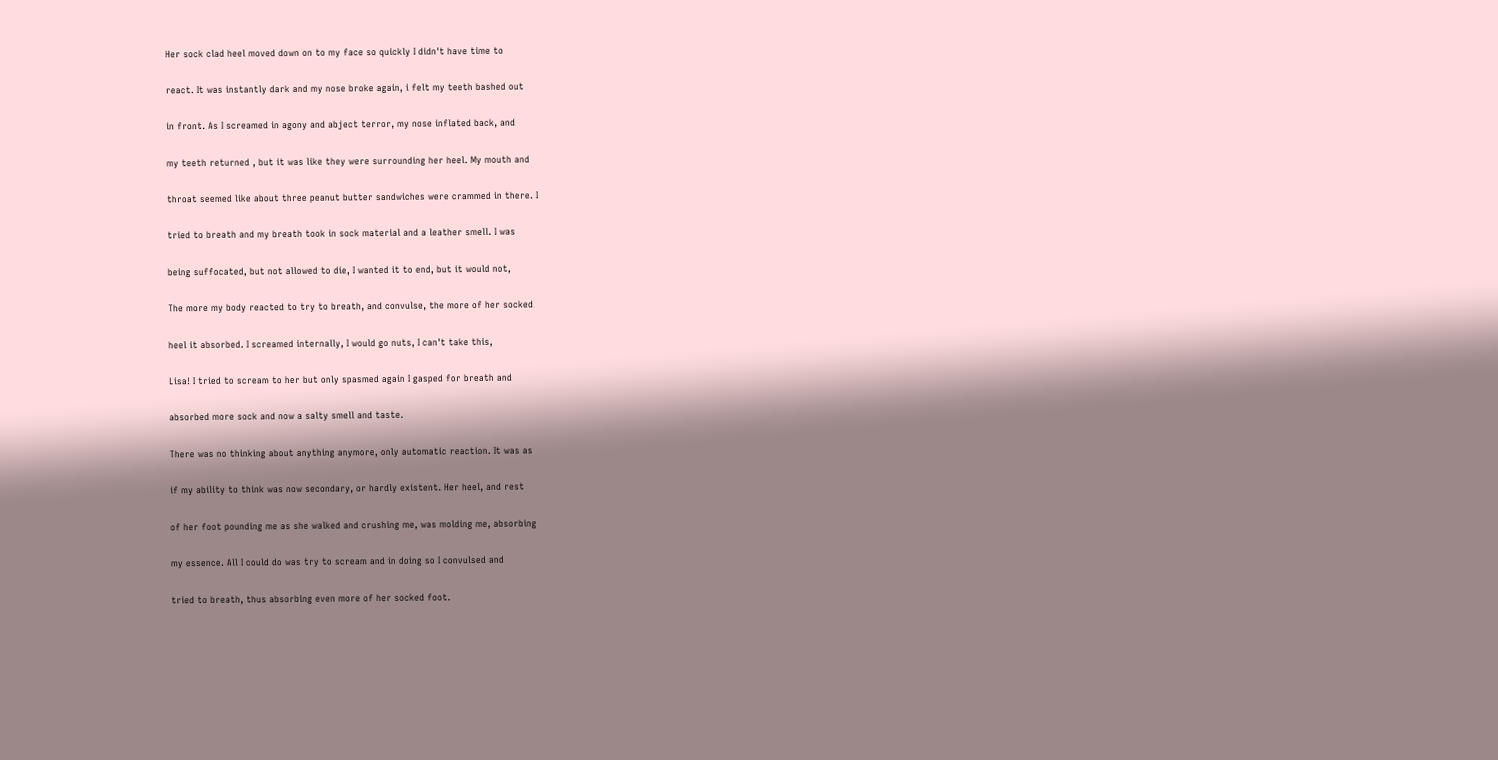Her sock clad heel moved down on to my face so quickly I didn't have time to

react. It was instantly dark and my nose broke again, i felt my teeth bashed out

in front. As I screamed in agony and abject terror, my nose inflated back, and

my teeth returned , but it was like they were surrounding her heel. My mouth and

throat seemed like about three peanut butter sandwiches were crammed in there. I

tried to breath and my breath took in sock material and a leather smell. I was

being suffocated, but not allowed to die, I wanted it to end, but it would not,

The more my body reacted to try to breath, and convulse, the more of her socked

heel it absorbed. I screamed internally, I would go nuts, I can't take this,

Lisa! I tried to scream to her but only spasmed again I gasped for breath and

absorbed more sock and now a salty smell and taste.

There was no thinking about anything anymore, only automatic reaction. It was as

if my ability to think was now secondary, or hardly existent. Her heel, and rest

of her foot pounding me as she walked and crushing me, was molding me, absorbing

my essence. All I could do was try to scream and in doing so I convulsed and

tried to breath, thus absorbing even more of her socked foot.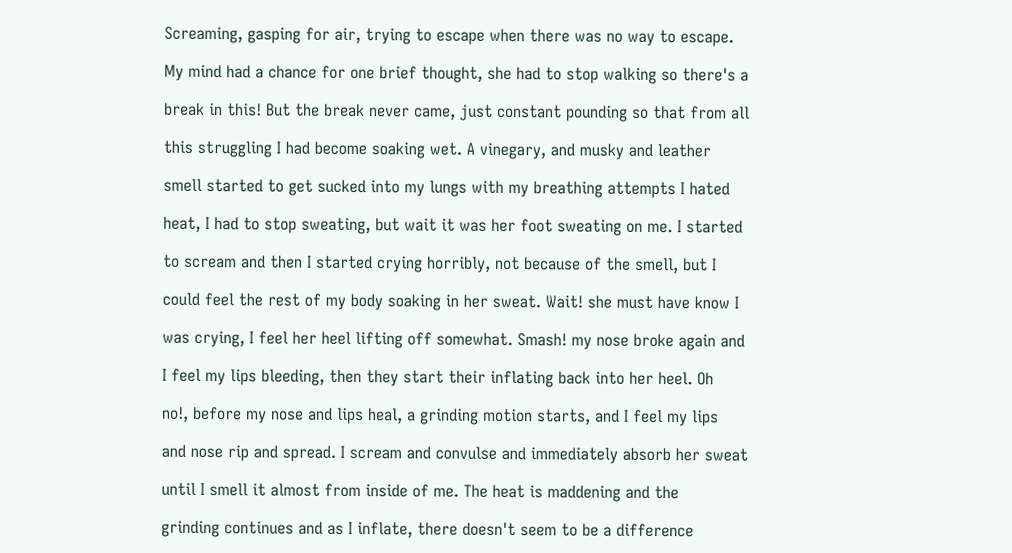Screaming, gasping for air, trying to escape when there was no way to escape.

My mind had a chance for one brief thought, she had to stop walking so there's a

break in this! But the break never came, just constant pounding so that from all

this struggling I had become soaking wet. A vinegary, and musky and leather

smell started to get sucked into my lungs with my breathing attempts I hated

heat, I had to stop sweating, but wait it was her foot sweating on me. I started

to scream and then I started crying horribly, not because of the smell, but I

could feel the rest of my body soaking in her sweat. Wait! she must have know I

was crying, I feel her heel lifting off somewhat. Smash! my nose broke again and

I feel my lips bleeding, then they start their inflating back into her heel. Oh

no!, before my nose and lips heal, a grinding motion starts, and I feel my lips

and nose rip and spread. I scream and convulse and immediately absorb her sweat

until I smell it almost from inside of me. The heat is maddening and the

grinding continues and as I inflate, there doesn't seem to be a difference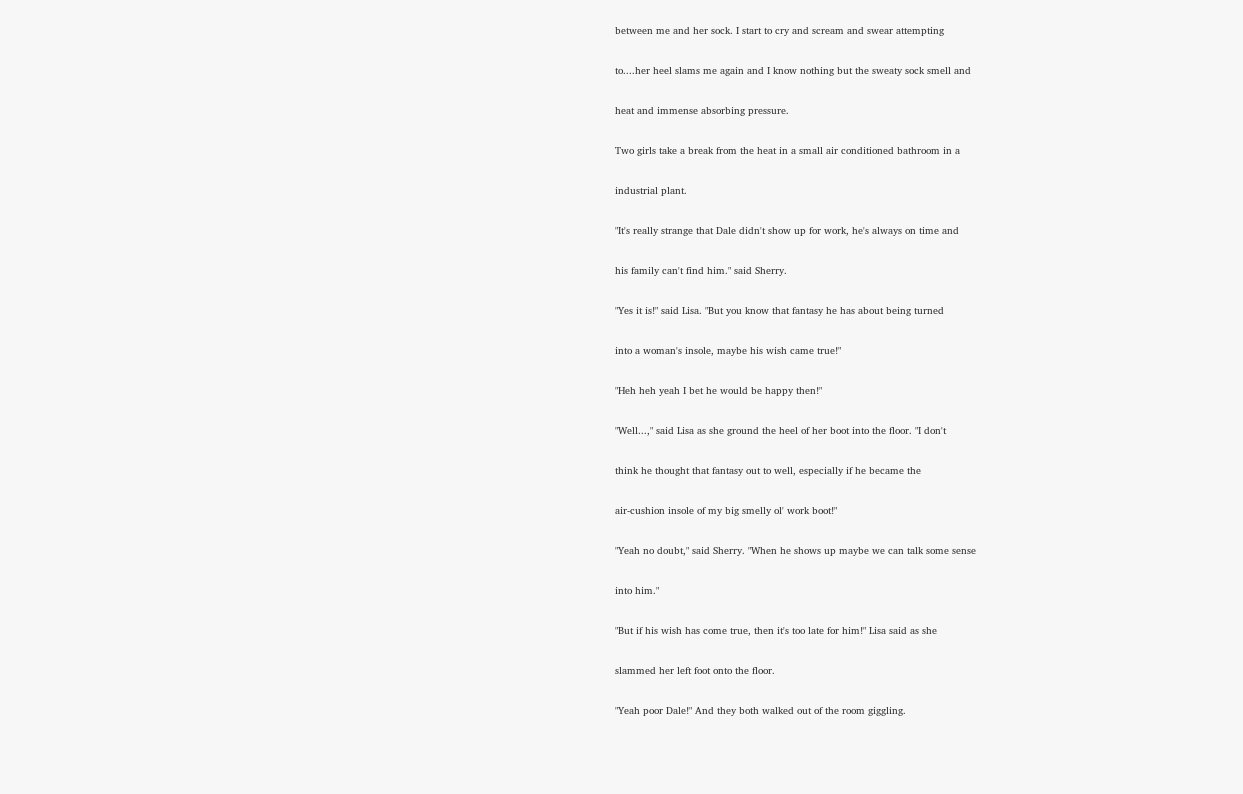between me and her sock. I start to cry and scream and swear attempting

to....her heel slams me again and I know nothing but the sweaty sock smell and

heat and immense absorbing pressure.

Two girls take a break from the heat in a small air conditioned bathroom in a

industrial plant.

"It's really strange that Dale didn't show up for work, he's always on time and

his family can't find him." said Sherry.

"Yes it is!" said Lisa. "But you know that fantasy he has about being turned

into a woman's insole, maybe his wish came true!"

"Heh heh yeah I bet he would be happy then!"

"Well...," said Lisa as she ground the heel of her boot into the floor. "I don't

think he thought that fantasy out to well, especially if he became the

air-cushion insole of my big smelly ol' work boot!"

"Yeah no doubt," said Sherry. "When he shows up maybe we can talk some sense

into him."

"But if his wish has come true, then it's too late for him!" Lisa said as she

slammed her left foot onto the floor.

"Yeah poor Dale!" And they both walked out of the room giggling.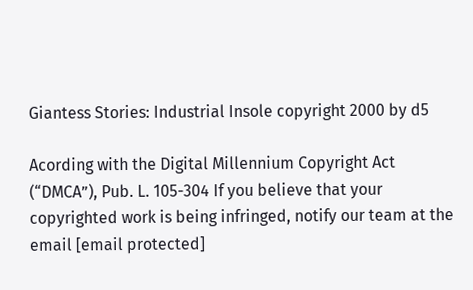Giantess Stories: Industrial Insole copyright 2000 by d5

Acording with the Digital Millennium Copyright Act (“DMCA”), Pub. L. 105-304 If you believe that your copyrighted work is being infringed, notify our team at the email [email protected]